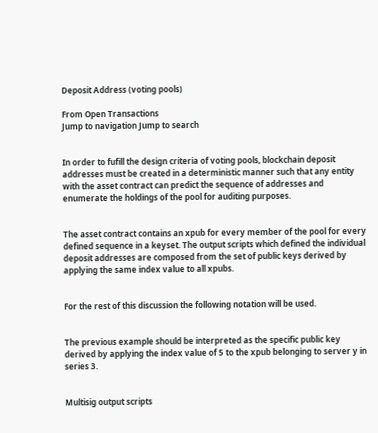Deposit Address (voting pools)

From Open Transactions
Jump to navigation Jump to search


In order to fufill the design criteria of voting pools, blockchain deposit addresses must be created in a deterministic manner such that any entity with the asset contract can predict the sequence of addresses and enumerate the holdings of the pool for auditing purposes.


The asset contract contains an xpub for every member of the pool for every defined sequence in a keyset. The output scripts which defined the individual deposit addresses are composed from the set of public keys derived by applying the same index value to all xpubs.


For the rest of this discussion the following notation will be used.


The previous example should be interpreted as the specific public key derived by applying the index value of 5 to the xpub belonging to server y in series 3.


Multisig output scripts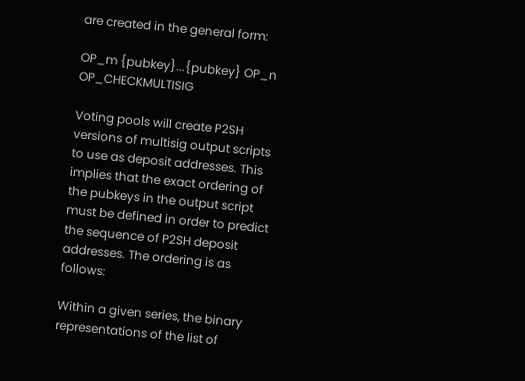are created in the general form:

OP_m {pubkey}...{pubkey} OP_n OP_CHECKMULTISIG

Voting pools will create P2SH versions of multisig output scripts to use as deposit addresses. This implies that the exact ordering of the pubkeys in the output script must be defined in order to predict the sequence of P2SH deposit addresses. The ordering is as follows:

Within a given series, the binary representations of the list of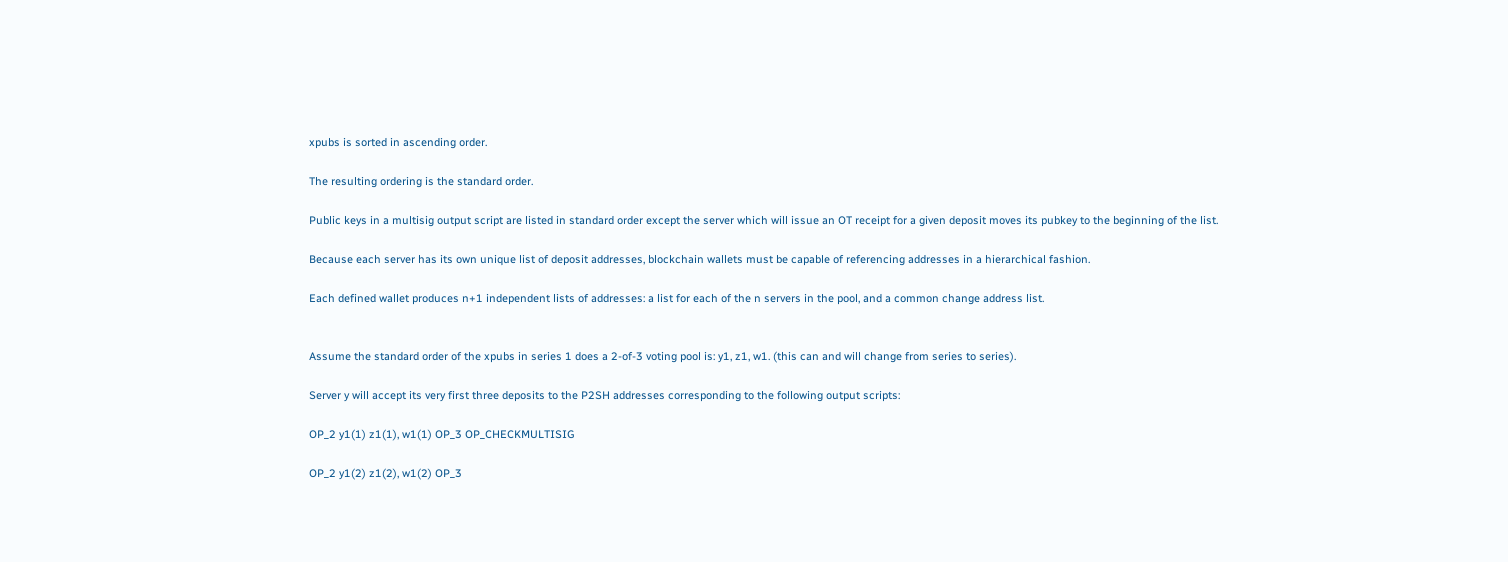xpubs is sorted in ascending order.

The resulting ordering is the standard order.

Public keys in a multisig output script are listed in standard order except the server which will issue an OT receipt for a given deposit moves its pubkey to the beginning of the list.

Because each server has its own unique list of deposit addresses, blockchain wallets must be capable of referencing addresses in a hierarchical fashion.

Each defined wallet produces n+1 independent lists of addresses: a list for each of the n servers in the pool, and a common change address list.


Assume the standard order of the xpubs in series 1 does a 2-of-3 voting pool is: y1, z1, w1. (this can and will change from series to series).

Server y will accept its very first three deposits to the P2SH addresses corresponding to the following output scripts:

OP_2 y1(1) z1(1), w1(1) OP_3 OP_CHECKMULTISIG

OP_2 y1(2) z1(2), w1(2) OP_3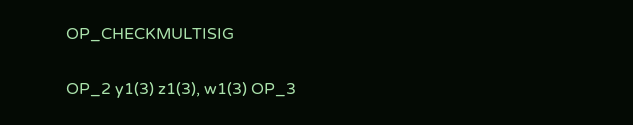OP_CHECKMULTISIG

OP_2 y1(3) z1(3), w1(3) OP_3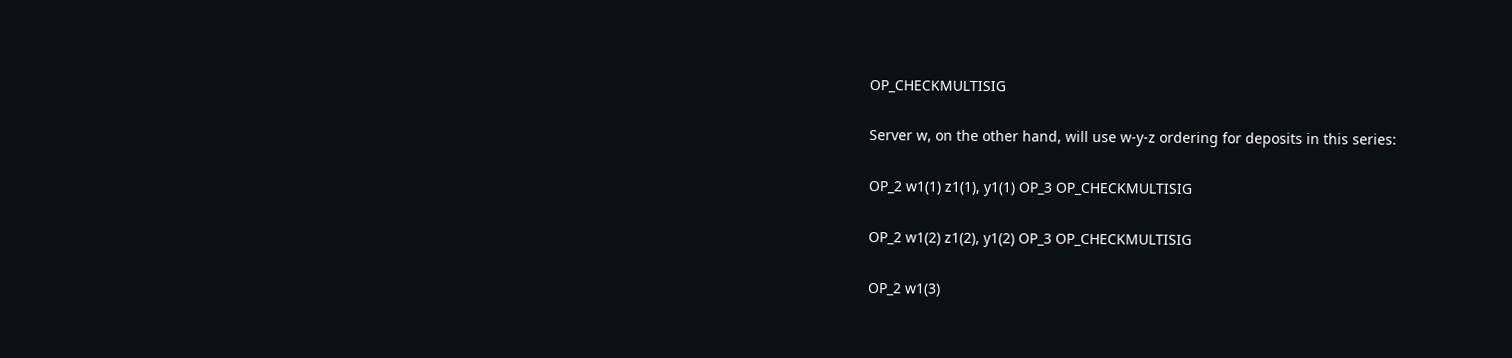OP_CHECKMULTISIG

Server w, on the other hand, will use w-y-z ordering for deposits in this series:

OP_2 w1(1) z1(1), y1(1) OP_3 OP_CHECKMULTISIG

OP_2 w1(2) z1(2), y1(2) OP_3 OP_CHECKMULTISIG

OP_2 w1(3)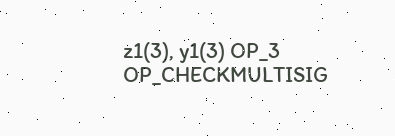z1(3), y1(3) OP_3 OP_CHECKMULTISIG